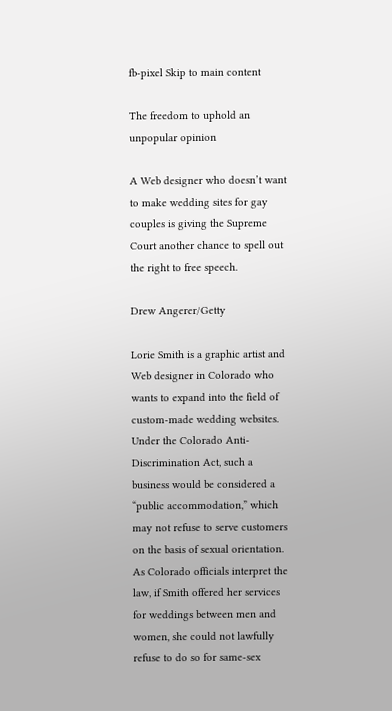fb-pixel Skip to main content

The freedom to uphold an unpopular opinion

A Web designer who doesn’t want to make wedding sites for gay couples is giving the Supreme Court another chance to spell out the right to free speech.

Drew Angerer/Getty

Lorie Smith is a graphic artist and Web designer in Colorado who wants to expand into the field of custom-made wedding websites. Under the Colorado Anti-Discrimination Act, such a business would be considered a “public accommodation,” which may not refuse to serve customers on the basis of sexual orientation. As Colorado officials interpret the law, if Smith offered her services for weddings between men and women, she could not lawfully refuse to do so for same-sex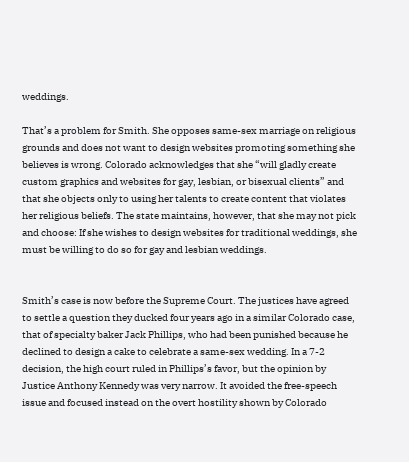weddings.

That’s a problem for Smith. She opposes same-sex marriage on religious grounds and does not want to design websites promoting something she believes is wrong. Colorado acknowledges that she “will gladly create custom graphics and websites for gay, lesbian, or bisexual clients” and that she objects only to using her talents to create content that violates her religious beliefs. The state maintains, however, that she may not pick and choose: If she wishes to design websites for traditional weddings, she must be willing to do so for gay and lesbian weddings.


Smith’s case is now before the Supreme Court. The justices have agreed to settle a question they ducked four years ago in a similar Colorado case, that of specialty baker Jack Phillips, who had been punished because he declined to design a cake to celebrate a same-sex wedding. In a 7-2 decision, the high court ruled in Phillips’s favor, but the opinion by Justice Anthony Kennedy was very narrow. It avoided the free-speech issue and focused instead on the overt hostility shown by Colorado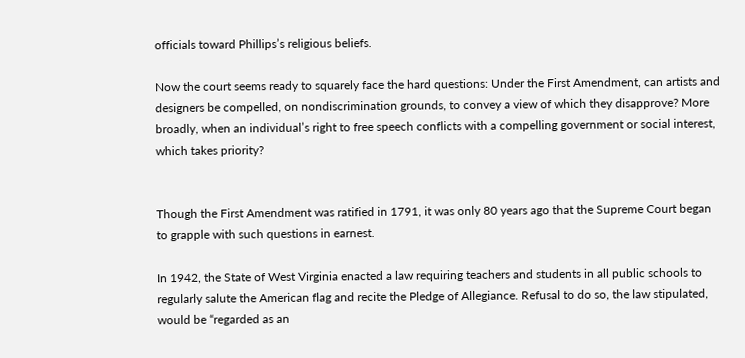officials toward Phillips’s religious beliefs.

Now the court seems ready to squarely face the hard questions: Under the First Amendment, can artists and designers be compelled, on nondiscrimination grounds, to convey a view of which they disapprove? More broadly, when an individual’s right to free speech conflicts with a compelling government or social interest, which takes priority?


Though the First Amendment was ratified in 1791, it was only 80 years ago that the Supreme Court began to grapple with such questions in earnest.

In 1942, the State of West Virginia enacted a law requiring teachers and students in all public schools to regularly salute the American flag and recite the Pledge of Allegiance. Refusal to do so, the law stipulated, would be “regarded as an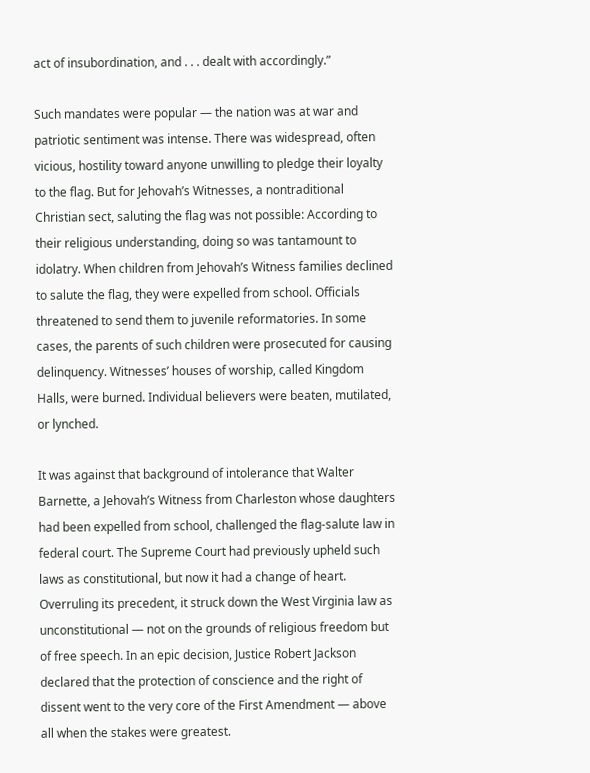act of insubordination, and . . . dealt with accordingly.”

Such mandates were popular — the nation was at war and patriotic sentiment was intense. There was widespread, often vicious, hostility toward anyone unwilling to pledge their loyalty to the flag. But for Jehovah’s Witnesses, a nontraditional Christian sect, saluting the flag was not possible: According to their religious understanding, doing so was tantamount to idolatry. When children from Jehovah’s Witness families declined to salute the flag, they were expelled from school. Officials threatened to send them to juvenile reformatories. In some cases, the parents of such children were prosecuted for causing delinquency. Witnesses’ houses of worship, called Kingdom Halls, were burned. Individual believers were beaten, mutilated, or lynched.

It was against that background of intolerance that Walter Barnette, a Jehovah’s Witness from Charleston whose daughters had been expelled from school, challenged the flag-salute law in federal court. The Supreme Court had previously upheld such laws as constitutional, but now it had a change of heart. Overruling its precedent, it struck down the West Virginia law as unconstitutional — not on the grounds of religious freedom but of free speech. In an epic decision, Justice Robert Jackson declared that the protection of conscience and the right of dissent went to the very core of the First Amendment — above all when the stakes were greatest.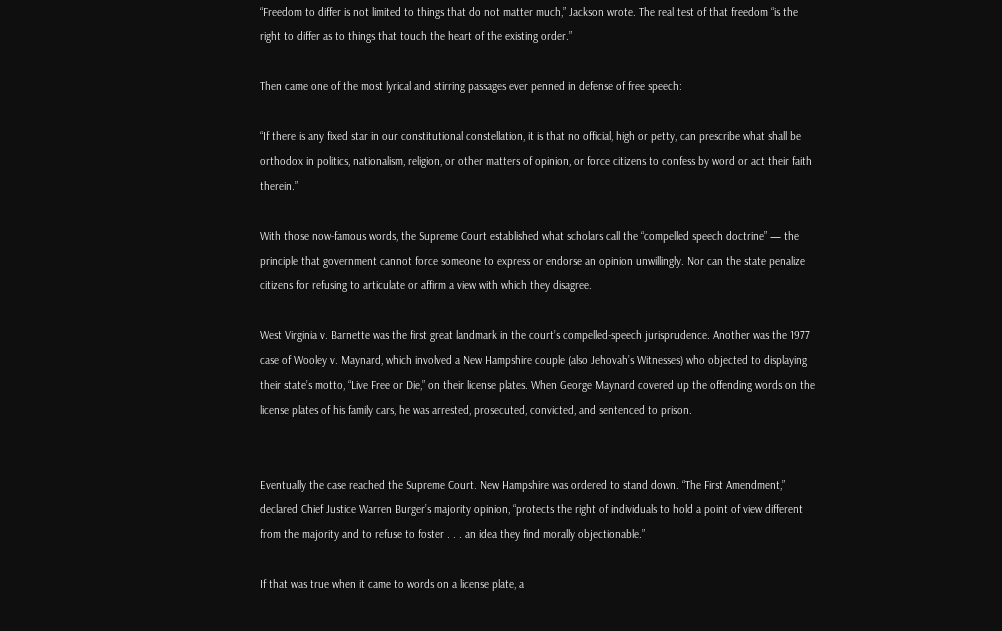“Freedom to differ is not limited to things that do not matter much,” Jackson wrote. The real test of that freedom “is the right to differ as to things that touch the heart of the existing order.”

Then came one of the most lyrical and stirring passages ever penned in defense of free speech:

“If there is any fixed star in our constitutional constellation, it is that no official, high or petty, can prescribe what shall be orthodox in politics, nationalism, religion, or other matters of opinion, or force citizens to confess by word or act their faith therein.”

With those now-famous words, the Supreme Court established what scholars call the “compelled speech doctrine” — the principle that government cannot force someone to express or endorse an opinion unwillingly. Nor can the state penalize citizens for refusing to articulate or affirm a view with which they disagree.

West Virginia v. Barnette was the first great landmark in the court’s compelled-speech jurisprudence. Another was the 1977 case of Wooley v. Maynard, which involved a New Hampshire couple (also Jehovah’s Witnesses) who objected to displaying their state’s motto, “Live Free or Die,” on their license plates. When George Maynard covered up the offending words on the license plates of his family cars, he was arrested, prosecuted, convicted, and sentenced to prison.


Eventually the case reached the Supreme Court. New Hampshire was ordered to stand down. “The First Amendment,” declared Chief Justice Warren Burger’s majority opinion, “protects the right of individuals to hold a point of view different from the majority and to refuse to foster . . . an idea they find morally objectionable.”

If that was true when it came to words on a license plate, a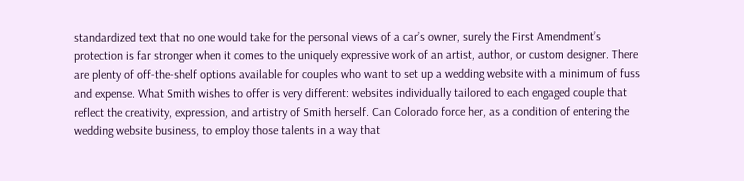standardized text that no one would take for the personal views of a car’s owner, surely the First Amendment’s protection is far stronger when it comes to the uniquely expressive work of an artist, author, or custom designer. There are plenty of off-the-shelf options available for couples who want to set up a wedding website with a minimum of fuss and expense. What Smith wishes to offer is very different: websites individually tailored to each engaged couple that reflect the creativity, expression, and artistry of Smith herself. Can Colorado force her, as a condition of entering the wedding website business, to employ those talents in a way that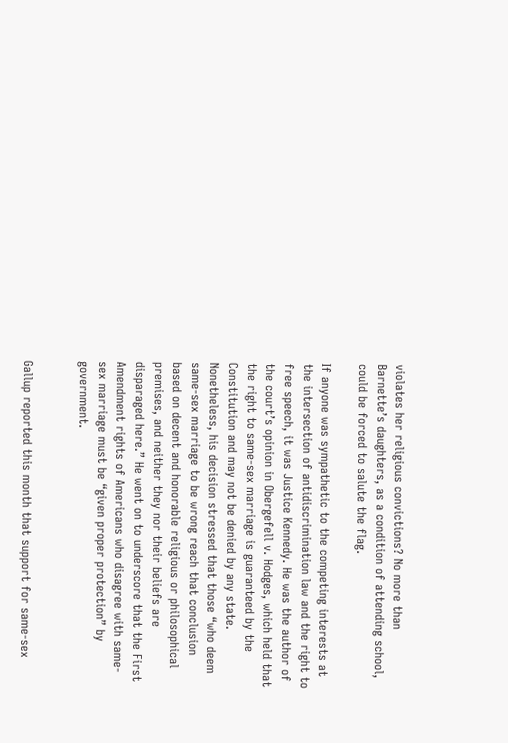violates her religious convictions? No more than Barnette’s daughters, as a condition of attending school, could be forced to salute the flag.

If anyone was sympathetic to the competing interests at the intersection of antidiscrimination law and the right to free speech, it was Justice Kennedy. He was the author of the court’s opinion in Obergefell v. Hodges, which held that the right to same-sex marriage is guaranteed by the Constitution and may not be denied by any state. Nonetheless, his decision stressed that those “who deem same-sex marriage to be wrong reach that conclusion based on decent and honorable religious or philosophical premises, and neither they nor their beliefs are disparaged here.” He went on to underscore that the First Amendment rights of Americans who disagree with same-sex marriage must be “given proper protection” by government.


Gallup reported this month that support for same-sex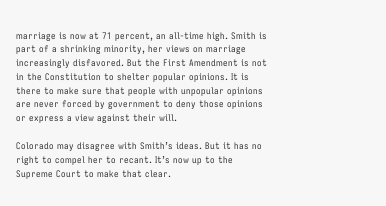marriage is now at 71 percent, an all-time high. Smith is part of a shrinking minority, her views on marriage increasingly disfavored. But the First Amendment is not in the Constitution to shelter popular opinions. It is there to make sure that people with unpopular opinions are never forced by government to deny those opinions or express a view against their will.

Colorado may disagree with Smith’s ideas. But it has no right to compel her to recant. It’s now up to the Supreme Court to make that clear.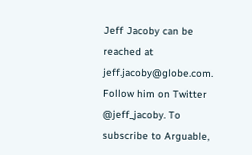Jeff Jacoby can be reached at jeff.jacoby@globe.com. Follow him on Twitter @jeff_jacoby. To subscribe to Arguable,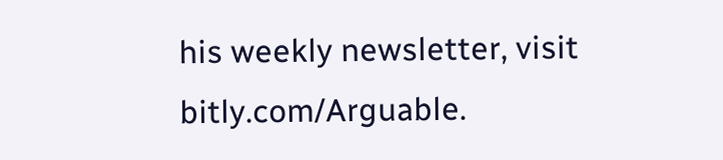his weekly newsletter, visit bitly.com/Arguable.